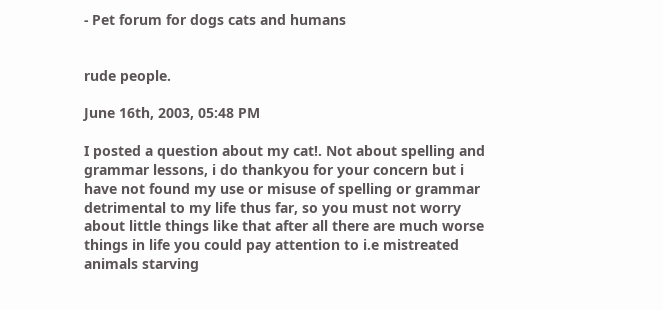- Pet forum for dogs cats and humans


rude people.

June 16th, 2003, 05:48 PM

I posted a question about my cat!. Not about spelling and grammar lessons, i do thankyou for your concern but i have not found my use or misuse of spelling or grammar detrimental to my life thus far, so you must not worry about little things like that after all there are much worse things in life you could pay attention to i.e mistreated animals starving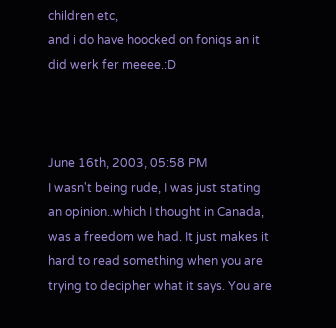children etc,
and i do have hoocked on foniqs an it did werk fer meeee.:D



June 16th, 2003, 05:58 PM
I wasn't being rude, I was just stating an opinion..which I thought in Canada, was a freedom we had. It just makes it hard to read something when you are trying to decipher what it says. You are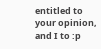entitled to your opinion, and I to :p